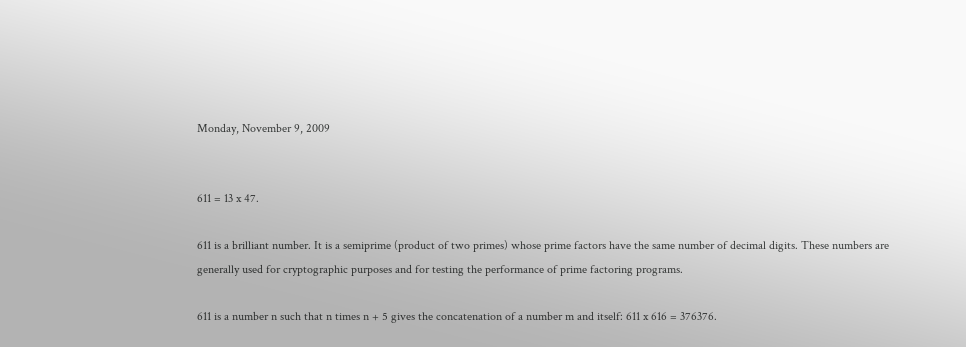Monday, November 9, 2009


611 = 13 x 47.

611 is a brilliant number. It is a semiprime (product of two primes) whose prime factors have the same number of decimal digits. These numbers are generally used for cryptographic purposes and for testing the performance of prime factoring programs.

611 is a number n such that n times n + 5 gives the concatenation of a number m and itself: 611 x 616 = 376376.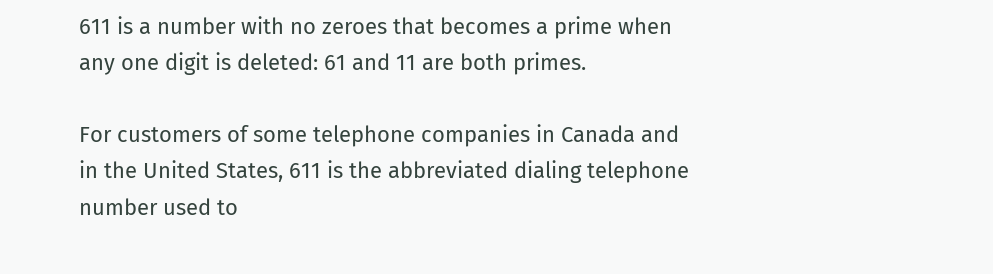611 is a number with no zeroes that becomes a prime when any one digit is deleted: 61 and 11 are both primes.

For customers of some telephone companies in Canada and in the United States, 611 is the abbreviated dialing telephone number used to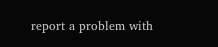report a problem with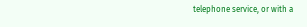telephone service, or with a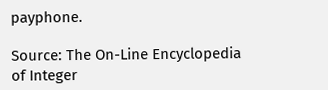payphone.

Source: The On-Line Encyclopedia of Integer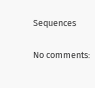Sequences

No comments: